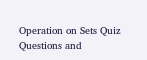Operation on Sets Quiz Questions and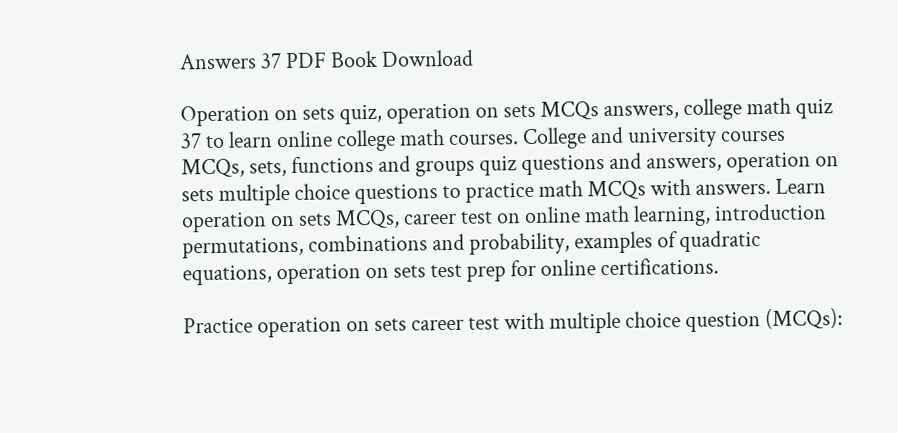Answers 37 PDF Book Download

Operation on sets quiz, operation on sets MCQs answers, college math quiz 37 to learn online college math courses. College and university courses MCQs, sets, functions and groups quiz questions and answers, operation on sets multiple choice questions to practice math MCQs with answers. Learn operation on sets MCQs, career test on online math learning, introduction permutations, combinations and probability, examples of quadratic equations, operation on sets test prep for online certifications.

Practice operation on sets career test with multiple choice question (MCQs):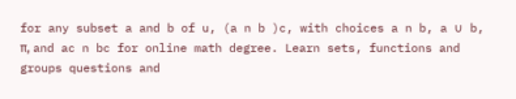for any subset a and b of u, (a n b )c, with choices a n b, a ∪ b, π, and ac n bc for online math degree. Learn sets, functions and groups questions and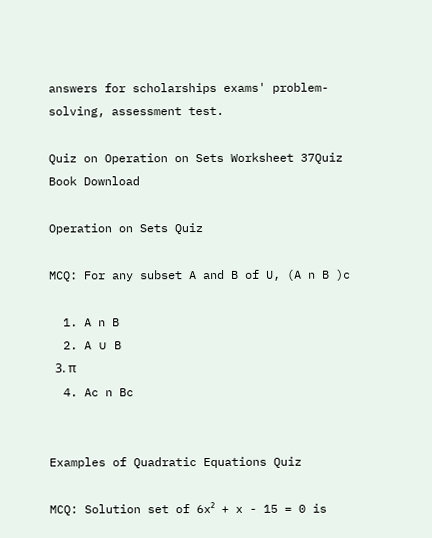answers for scholarships exams' problem-solving, assessment test.

Quiz on Operation on Sets Worksheet 37Quiz Book Download

Operation on Sets Quiz

MCQ: For any subset A and B of U, (A n B )c

  1. A n B
  2. A ∪ B
  3. π
  4. Ac n Bc


Examples of Quadratic Equations Quiz

MCQ: Solution set of 6x² + x - 15 = 0 is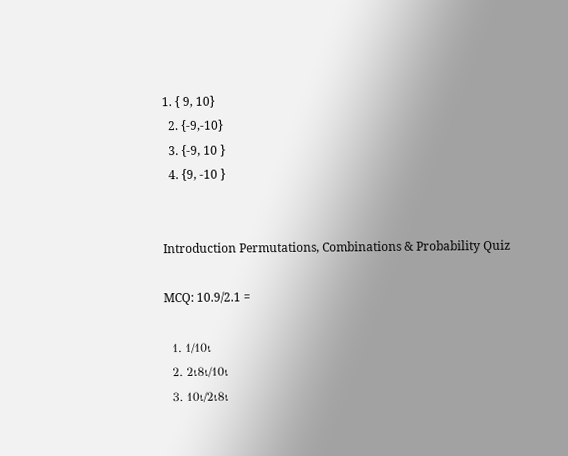1. { 9, 10}
  2. {-9,-10}
  3. {-9, 10 }
  4. {9, -10 }


Introduction Permutations, Combinations & Probability Quiz

MCQ: 10.9/2.1 =

  1. 1/10ι
  2. 2ι8ι/10ι
  3. 10ι/2ι8ι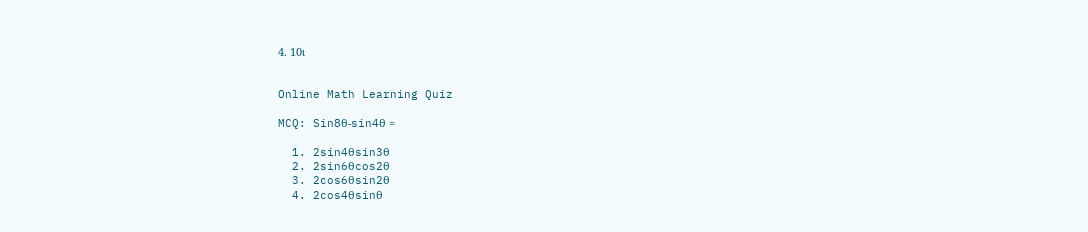4. 10ι


Online Math Learning Quiz

MCQ: Sin8θ-sin4θ =

  1. 2sin4θsin3θ
  2. 2sin6θcos2θ
  3. 2cos6θsin2θ
  4. 2cos4θsinθ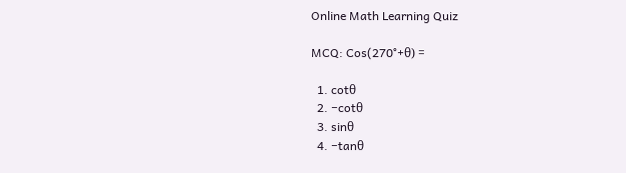Online Math Learning Quiz

MCQ: Cos(270°+θ) =

  1. cotθ
  2. −cotθ
  3. sinθ
  4. −tanθ